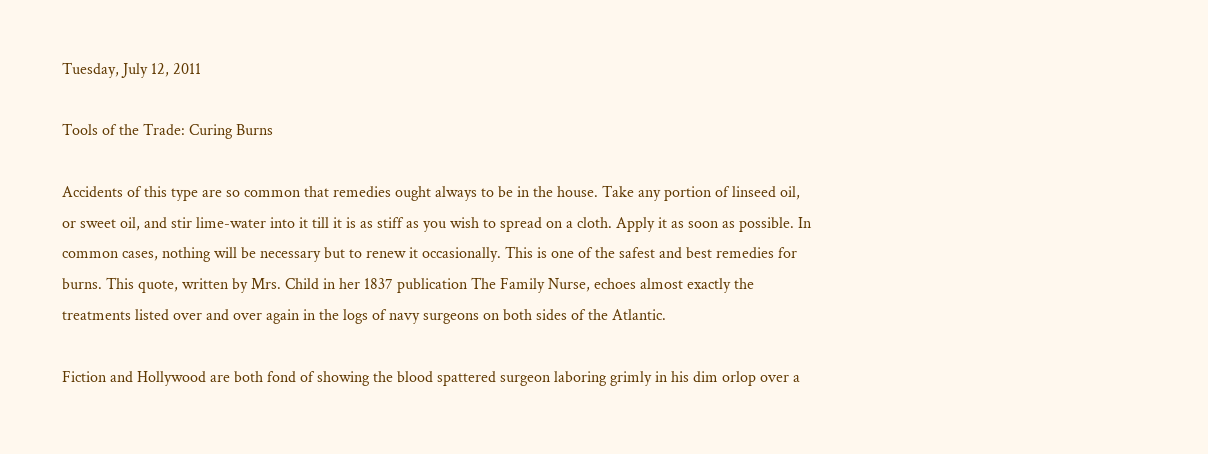Tuesday, July 12, 2011

Tools of the Trade: Curing Burns

Accidents of this type are so common that remedies ought always to be in the house. Take any portion of linseed oil, or sweet oil, and stir lime-water into it till it is as stiff as you wish to spread on a cloth. Apply it as soon as possible. In common cases, nothing will be necessary but to renew it occasionally. This is one of the safest and best remedies for burns. This quote, written by Mrs. Child in her 1837 publication The Family Nurse, echoes almost exactly the treatments listed over and over again in the logs of navy surgeons on both sides of the Atlantic.

Fiction and Hollywood are both fond of showing the blood spattered surgeon laboring grimly in his dim orlop over a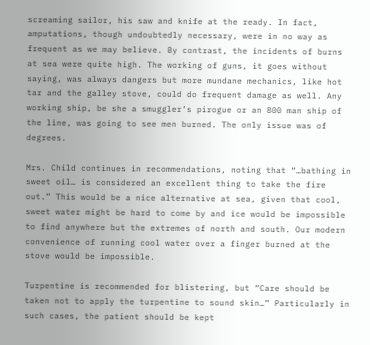screaming sailor, his saw and knife at the ready. In fact, amputations, though undoubtedly necessary, were in no way as frequent as we may believe. By contrast, the incidents of burns at sea were quite high. The working of guns, it goes without saying, was always dangers but more mundane mechanics, like hot tar and the galley stove, could do frequent damage as well. Any working ship, be she a smuggler’s pirogue or an 800 man ship of the line, was going to see men burned. The only issue was of degrees.

Mrs. Child continues in recommendations, noting that “…bathing in sweet oil… is considered an excellent thing to take the fire out.” This would be a nice alternative at sea, given that cool, sweet water might be hard to come by and ice would be impossible to find anywhere but the extremes of north and south. Our modern convenience of running cool water over a finger burned at the stove would be impossible.

Turpentine is recommended for blistering, but “Care should be taken not to apply the turpentine to sound skin…” Particularly in such cases, the patient should be kept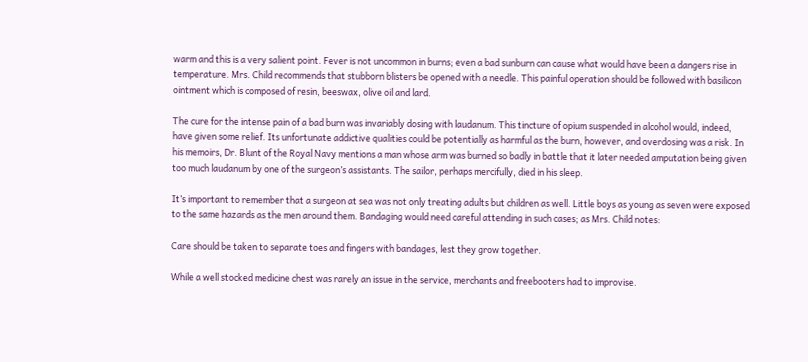warm and this is a very salient point. Fever is not uncommon in burns; even a bad sunburn can cause what would have been a dangers rise in temperature. Mrs. Child recommends that stubborn blisters be opened with a needle. This painful operation should be followed with basilicon ointment which is composed of resin, beeswax, olive oil and lard.

The cure for the intense pain of a bad burn was invariably dosing with laudanum. This tincture of opium suspended in alcohol would, indeed, have given some relief. Its unfortunate addictive qualities could be potentially as harmful as the burn, however, and overdosing was a risk. In his memoirs, Dr. Blunt of the Royal Navy mentions a man whose arm was burned so badly in battle that it later needed amputation being given too much laudanum by one of the surgeon’s assistants. The sailor, perhaps mercifully, died in his sleep.

It’s important to remember that a surgeon at sea was not only treating adults but children as well. Little boys as young as seven were exposed to the same hazards as the men around them. Bandaging would need careful attending in such cases; as Mrs. Child notes:

Care should be taken to separate toes and fingers with bandages, lest they grow together.

While a well stocked medicine chest was rarely an issue in the service, merchants and freebooters had to improvise.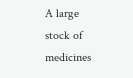A large stock of medicines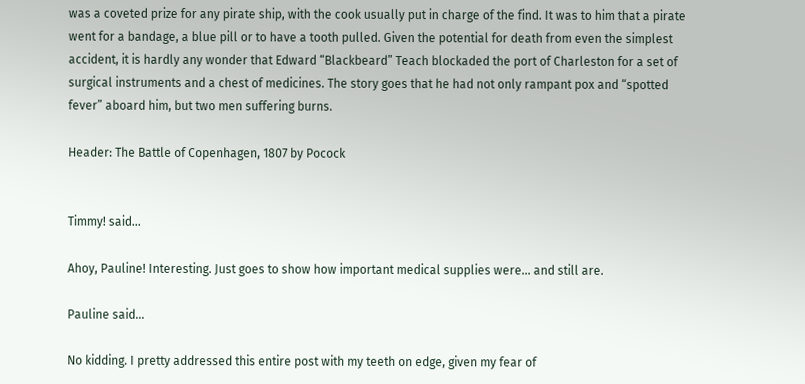was a coveted prize for any pirate ship, with the cook usually put in charge of the find. It was to him that a pirate went for a bandage, a blue pill or to have a tooth pulled. Given the potential for death from even the simplest accident, it is hardly any wonder that Edward “Blackbeard” Teach blockaded the port of Charleston for a set of surgical instruments and a chest of medicines. The story goes that he had not only rampant pox and “spotted fever” aboard him, but two men suffering burns.

Header: The Battle of Copenhagen, 1807 by Pocock


Timmy! said...

Ahoy, Pauline! Interesting. Just goes to show how important medical supplies were... and still are.

Pauline said...

No kidding. I pretty addressed this entire post with my teeth on edge, given my fear of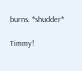burns. *shudder*

Timmy!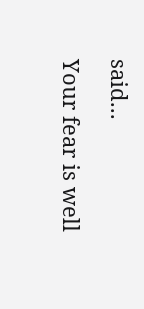said...

Your fear is well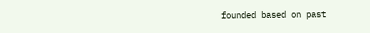founded based on past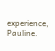experience, Pauline.